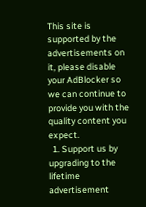This site is supported by the advertisements on it, please disable your AdBlocker so we can continue to provide you with the quality content you expect.
  1. Support us by upgrading to the lifetime advertisement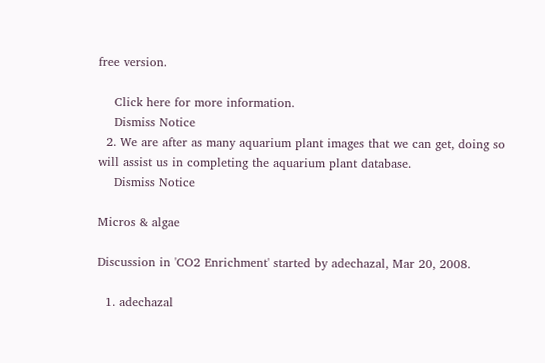free version.

    Click here for more information.
    Dismiss Notice
  2. We are after as many aquarium plant images that we can get, doing so will assist us in completing the aquarium plant database.
    Dismiss Notice

Micros & algae

Discussion in 'CO2 Enrichment' started by adechazal, Mar 20, 2008.

  1. adechazal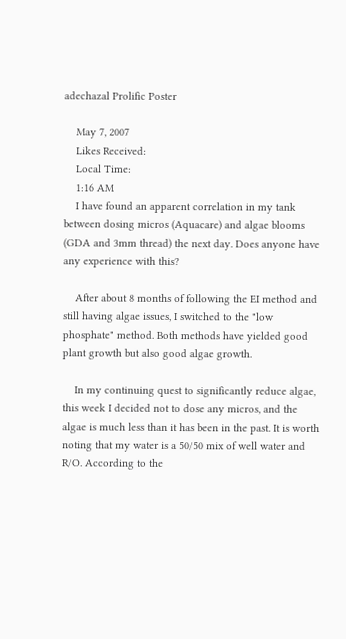adechazal Prolific Poster

    May 7, 2007
    Likes Received:
    Local Time:
    1:16 AM
    I have found an apparent correlation in my tank between dosing micros (Aquacare) and algae blooms (GDA and 3mm thread) the next day. Does anyone have any experience with this?

    After about 8 months of following the EI method and still having algae issues, I switched to the "low phosphate" method. Both methods have yielded good plant growth but also good algae growth.

    In my continuing quest to significantly reduce algae, this week I decided not to dose any micros, and the algae is much less than it has been in the past. It is worth noting that my water is a 50/50 mix of well water and R/O. According to the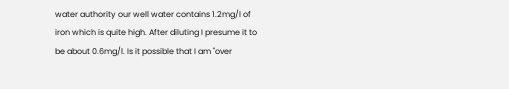water authority our well water contains 1.2mg/l of iron which is quite high. After diluting I presume it to be about 0.6mg/l. Is it possible that I am "over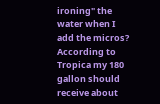ironing" the water when I add the micros? According to Tropica my 180 gallon should receive about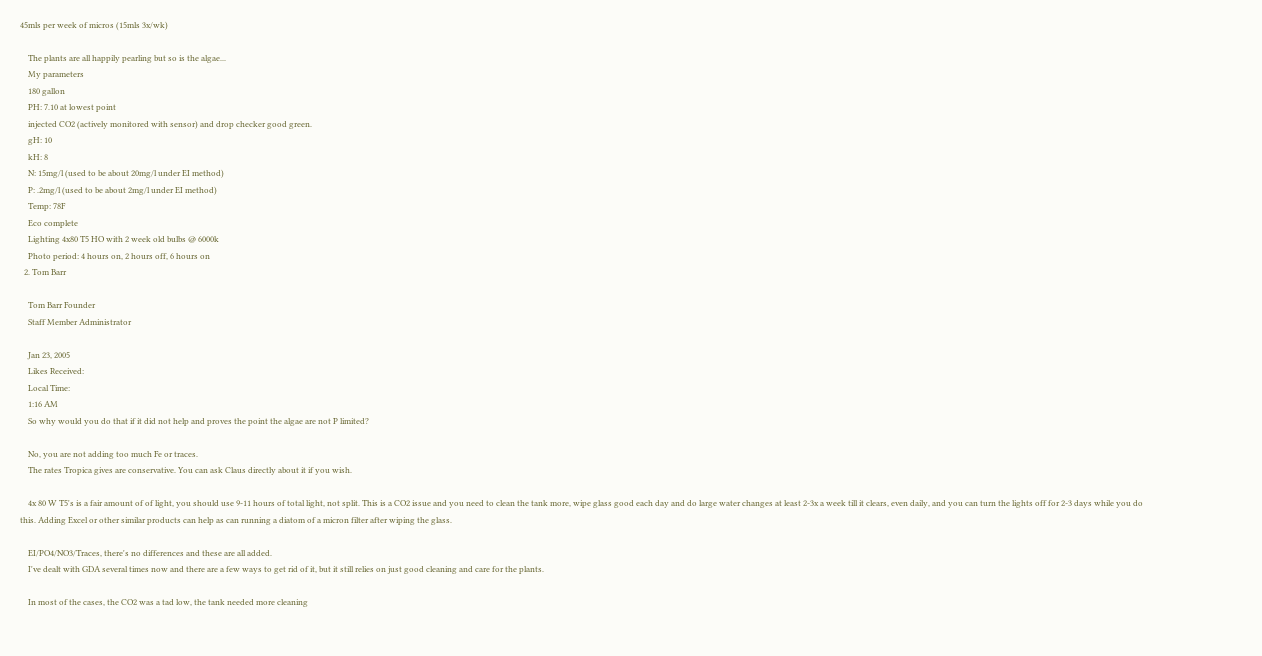45mls per week of micros (15mls 3x/wk)

    The plants are all happily pearling but so is the algae...
    My parameters
    180 gallon
    PH: 7.10 at lowest point
    injected CO2 (actively monitored with sensor) and drop checker good green.
    gH: 10
    kH: 8
    N: 15mg/l (used to be about 20mg/l under EI method)
    P: .2mg/l (used to be about 2mg/l under EI method)
    Temp: 78F
    Eco complete
    Lighting 4x80 T5 HO with 2 week old bulbs @ 6000k
    Photo period: 4 hours on, 2 hours off, 6 hours on
  2. Tom Barr

    Tom Barr Founder
    Staff Member Administrator

    Jan 23, 2005
    Likes Received:
    Local Time:
    1:16 AM
    So why would you do that if it did not help and proves the point the algae are not P limited?

    No, you are not adding too much Fe or traces.
    The rates Tropica gives are conservative. You can ask Claus directly about it if you wish.

    4x 80 W T5's is a fair amount of of light, you should use 9-11 hours of total light, not split. This is a CO2 issue and you need to clean the tank more, wipe glass good each day and do large water changes at least 2-3x a week till it clears, even daily, and you can turn the lights off for 2-3 days while you do this. Adding Excel or other similar products can help as can running a diatom of a micron filter after wiping the glass.

    EI/PO4/NO3/Traces, there's no differences and these are all added.
    I've dealt with GDA several times now and there are a few ways to get rid of it, but it still relies on just good cleaning and care for the plants.

    In most of the cases, the CO2 was a tad low, the tank needed more cleaning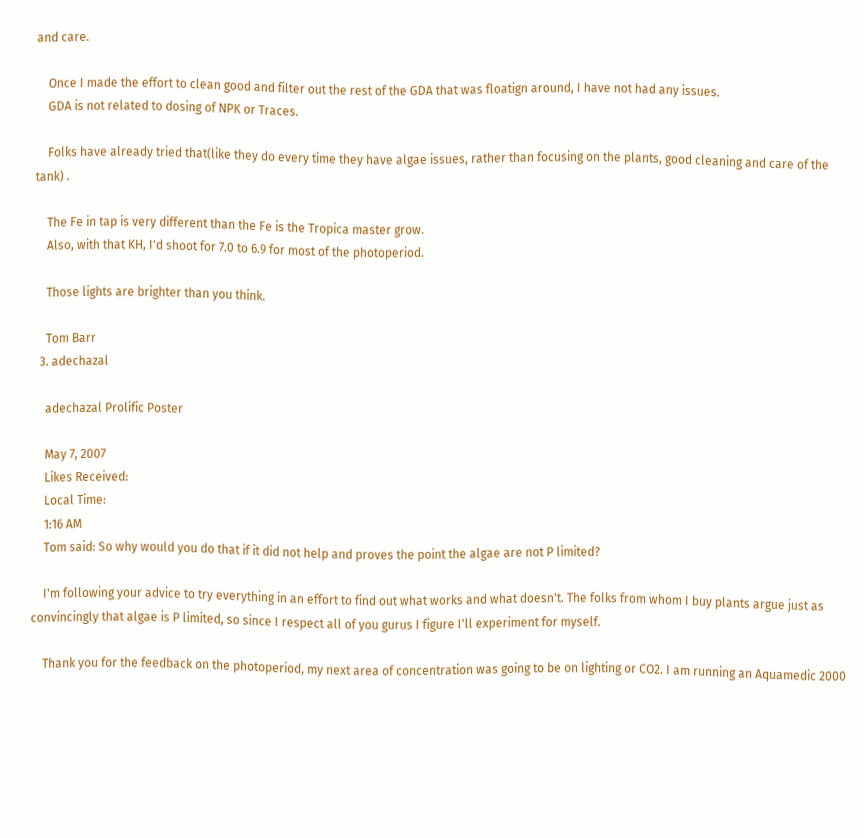and care.

    Once I made the effort to clean good and filter out the rest of the GDA that was floatign around, I have not had any issues.
    GDA is not related to dosing of NPK or Traces.

    Folks have already tried that(like they do every time they have algae issues, rather than focusing on the plants, good cleaning and care of the tank) .

    The Fe in tap is very different than the Fe is the Tropica master grow.
    Also, with that KH, I'd shoot for 7.0 to 6.9 for most of the photoperiod.

    Those lights are brighter than you think.

    Tom Barr
  3. adechazal

    adechazal Prolific Poster

    May 7, 2007
    Likes Received:
    Local Time:
    1:16 AM
    Tom said: So why would you do that if it did not help and proves the point the algae are not P limited?

    I'm following your advice to try everything in an effort to find out what works and what doesn't. The folks from whom I buy plants argue just as convincingly that algae is P limited, so since I respect all of you gurus I figure I'll experiment for myself.

    Thank you for the feedback on the photoperiod, my next area of concentration was going to be on lighting or CO2. I am running an Aquamedic 2000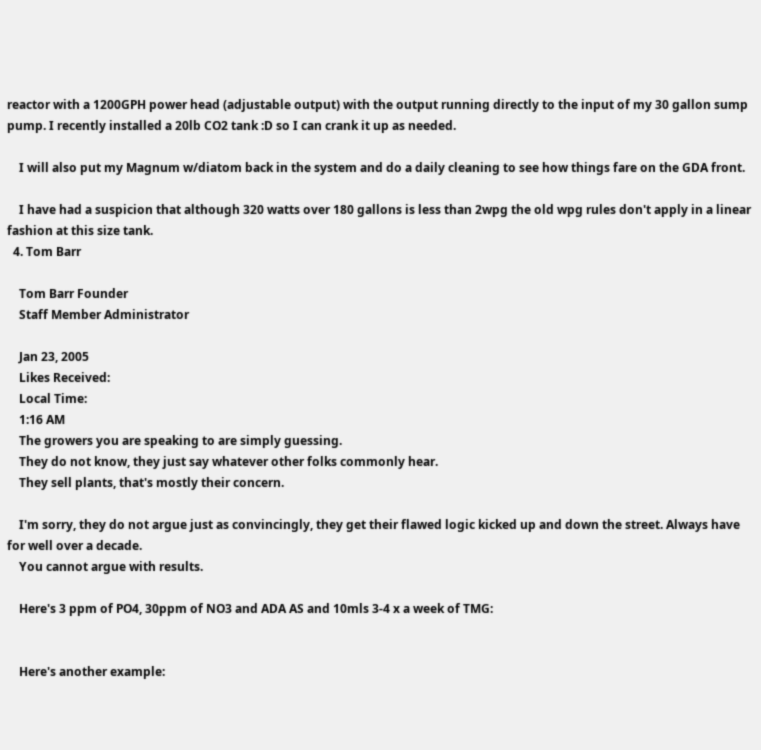reactor with a 1200GPH power head (adjustable output) with the output running directly to the input of my 30 gallon sump pump. I recently installed a 20lb CO2 tank :D so I can crank it up as needed.

    I will also put my Magnum w/diatom back in the system and do a daily cleaning to see how things fare on the GDA front.

    I have had a suspicion that although 320 watts over 180 gallons is less than 2wpg the old wpg rules don't apply in a linear fashion at this size tank.
  4. Tom Barr

    Tom Barr Founder
    Staff Member Administrator

    Jan 23, 2005
    Likes Received:
    Local Time:
    1:16 AM
    The growers you are speaking to are simply guessing.
    They do not know, they just say whatever other folks commonly hear.
    They sell plants, that's mostly their concern.

    I'm sorry, they do not argue just as convincingly, they get their flawed logic kicked up and down the street. Always have for well over a decade.
    You cannot argue with results.

    Here's 3 ppm of PO4, 30ppm of NO3 and ADA AS and 10mls 3-4 x a week of TMG:


    Here's another example: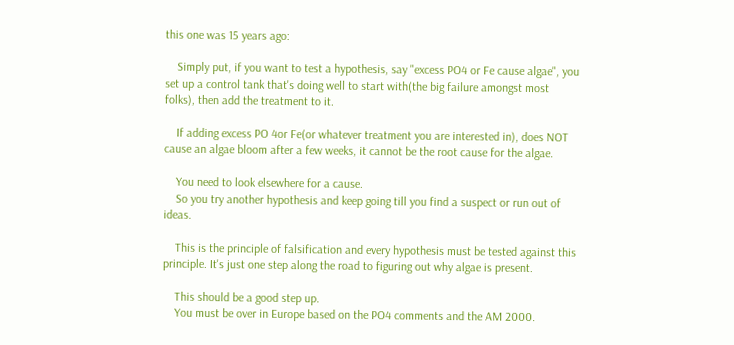this one was 15 years ago:

    Simply put, if you want to test a hypothesis, say "excess PO4 or Fe cause algae", you set up a control tank that's doing well to start with(the big failure amongst most folks), then add the treatment to it.

    If adding excess PO 4or Fe(or whatever treatment you are interested in), does NOT cause an algae bloom after a few weeks, it cannot be the root cause for the algae.

    You need to look elsewhere for a cause.
    So you try another hypothesis and keep going till you find a suspect or run out of ideas.

    This is the principle of falsification and every hypothesis must be tested against this principle. It's just one step along the road to figuring out why algae is present.

    This should be a good step up.
    You must be over in Europe based on the PO4 comments and the AM 2000.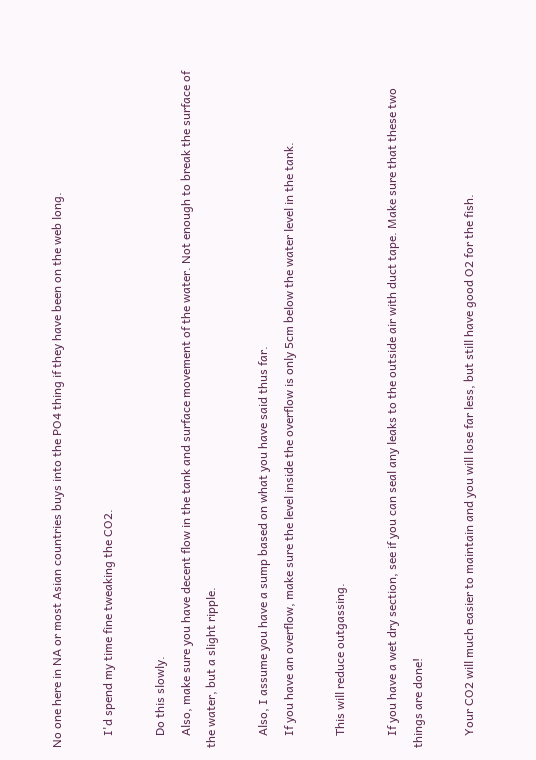No one here in NA or most Asian countries buys into the PO4 thing if they have been on the web long.

    I'd spend my time fine tweaking the CO2.

    Do this slowly.
    Also, make sure you have decent flow in the tank and surface movement of the water. Not enough to break the surface of the water, but a slight ripple.

    Also, I assume you have a sump based on what you have said thus far.
    If you have an overflow, make sure the level inside the overflow is only 5cm below the water level in the tank.

    This will reduce outgassing.

    If you have a wet dry section, see if you can seal any leaks to the outside air with duct tape. Make sure that these two things are done!

    Your CO2 will much easier to maintain and you will lose far less, but still have good O2 for the fish.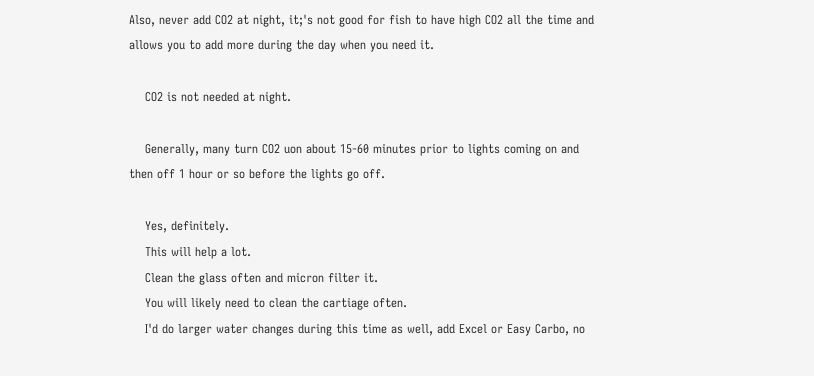Also, never add CO2 at night, it;'s not good for fish to have high CO2 all the time and allows you to add more during the day when you need it.

    CO2 is not needed at night.

    Generally, many turn CO2 uon about 15-60 minutes prior to lights coming on and then off 1 hour or so before the lights go off.

    Yes, definitely.
    This will help a lot.
    Clean the glass often and micron filter it.
    You will likely need to clean the cartiage often.
    I'd do larger water changes during this time as well, add Excel or Easy Carbo, no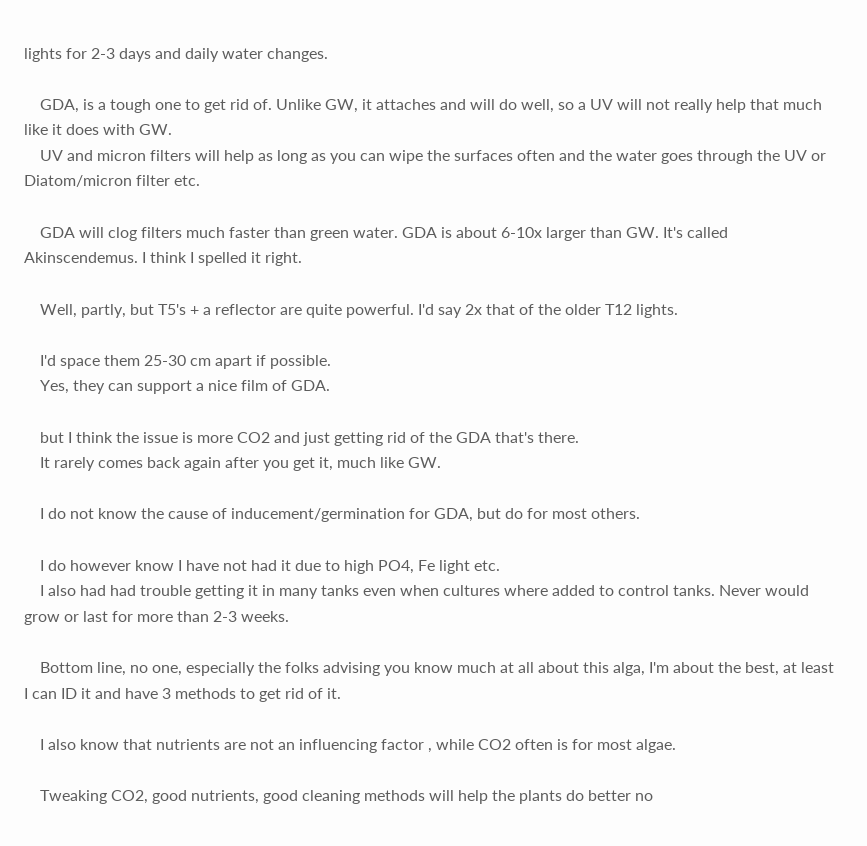lights for 2-3 days and daily water changes.

    GDA, is a tough one to get rid of. Unlike GW, it attaches and will do well, so a UV will not really help that much like it does with GW.
    UV and micron filters will help as long as you can wipe the surfaces often and the water goes through the UV or Diatom/micron filter etc.

    GDA will clog filters much faster than green water. GDA is about 6-10x larger than GW. It's called Akinscendemus. I think I spelled it right.

    Well, partly, but T5's + a reflector are quite powerful. I'd say 2x that of the older T12 lights.

    I'd space them 25-30 cm apart if possible.
    Yes, they can support a nice film of GDA.

    but I think the issue is more CO2 and just getting rid of the GDA that's there.
    It rarely comes back again after you get it, much like GW.

    I do not know the cause of inducement/germination for GDA, but do for most others.

    I do however know I have not had it due to high PO4, Fe light etc.
    I also had had trouble getting it in many tanks even when cultures where added to control tanks. Never would grow or last for more than 2-3 weeks.

    Bottom line, no one, especially the folks advising you know much at all about this alga, I'm about the best, at least I can ID it and have 3 methods to get rid of it.

    I also know that nutrients are not an influencing factor , while CO2 often is for most algae.

    Tweaking CO2, good nutrients, good cleaning methods will help the plants do better no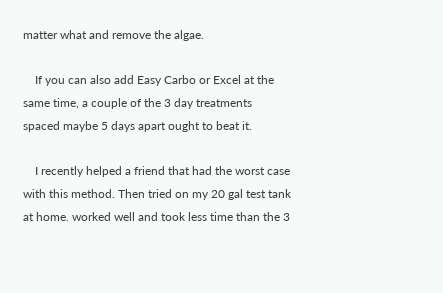matter what and remove the algae.

    If you can also add Easy Carbo or Excel at the same time, a couple of the 3 day treatments spaced maybe 5 days apart ought to beat it.

    I recently helped a friend that had the worst case with this method. Then tried on my 20 gal test tank at home. worked well and took less time than the 3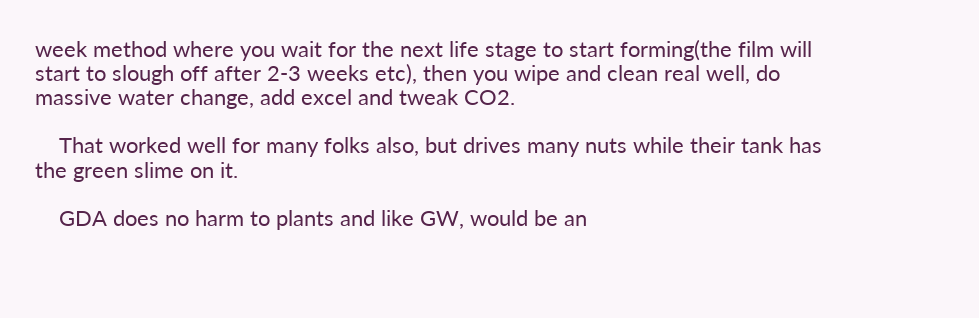week method where you wait for the next life stage to start forming(the film will start to slough off after 2-3 weeks etc), then you wipe and clean real well, do massive water change, add excel and tweak CO2.

    That worked well for many folks also, but drives many nuts while their tank has the green slime on it.

    GDA does no harm to plants and like GW, would be an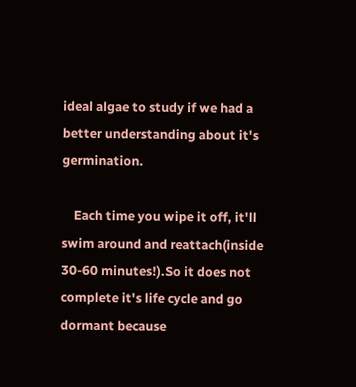ideal algae to study if we had a better understanding about it's germination.

    Each time you wipe it off, it'll swim around and reattach(inside 30-60 minutes!).So it does not complete it's life cycle and go dormant because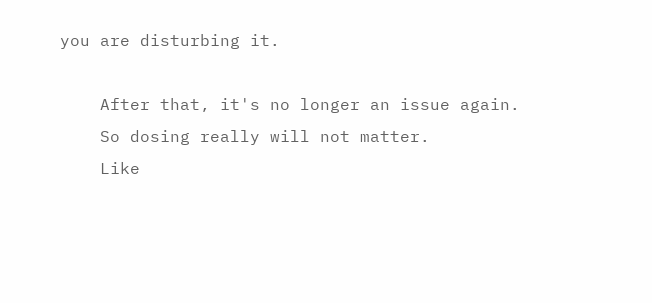you are disturbing it.

    After that, it's no longer an issue again.
    So dosing really will not matter.
    Like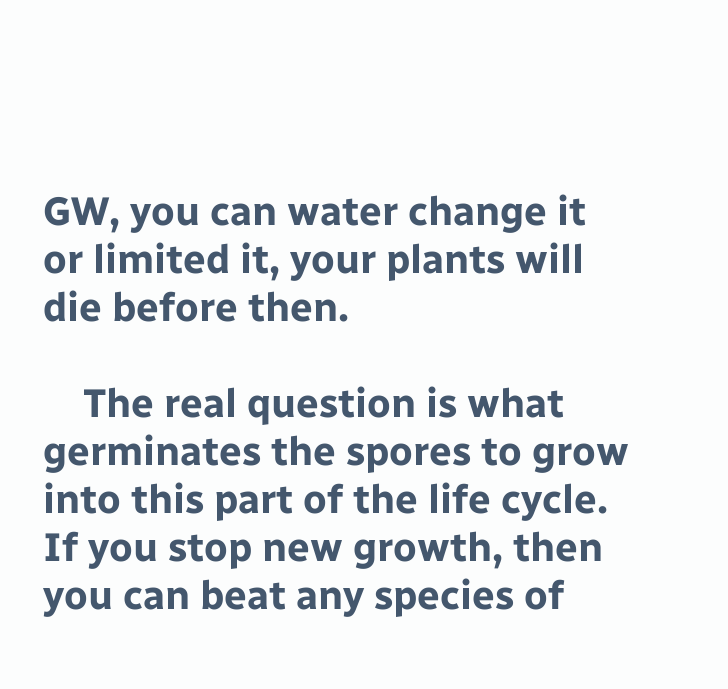GW, you can water change it or limited it, your plants will die before then.

    The real question is what germinates the spores to grow into this part of the life cycle. If you stop new growth, then you can beat any species of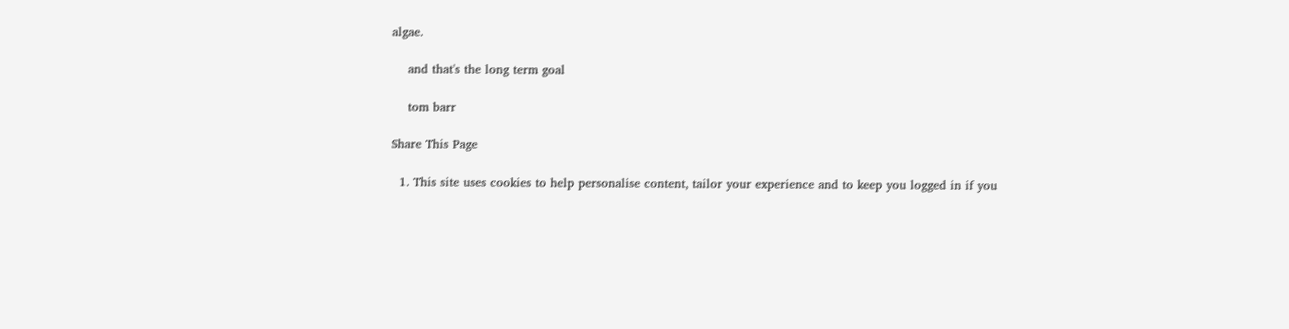algae.

    and that's the long term goal

    tom barr

Share This Page

  1. This site uses cookies to help personalise content, tailor your experience and to keep you logged in if you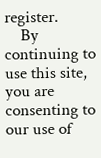register.
    By continuing to use this site, you are consenting to our use of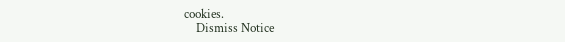cookies.
    Dismiss Notice